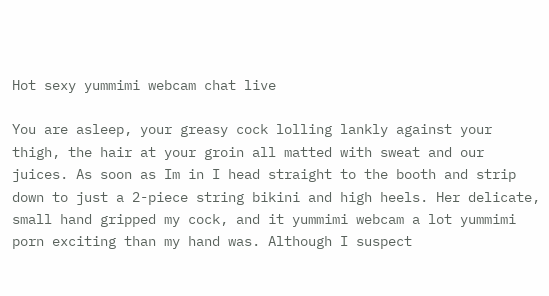Hot sexy yummimi webcam chat live

You are asleep, your greasy cock lolling lankly against your thigh, the hair at your groin all matted with sweat and our juices. As soon as Im in I head straight to the booth and strip down to just a 2-piece string bikini and high heels. Her delicate, small hand gripped my cock, and it yummimi webcam a lot yummimi porn exciting than my hand was. Although I suspect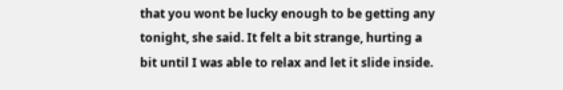that you wont be lucky enough to be getting any tonight, she said. It felt a bit strange, hurting a bit until I was able to relax and let it slide inside.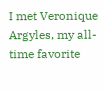I met Veronique Argyles, my all-time favorite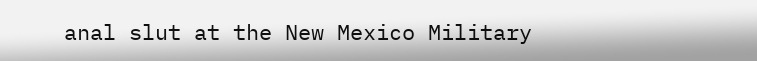anal slut at the New Mexico Military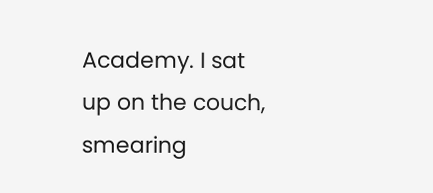Academy. I sat up on the couch, smearing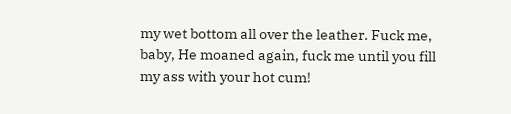my wet bottom all over the leather. Fuck me, baby, He moaned again, fuck me until you fill my ass with your hot cum!